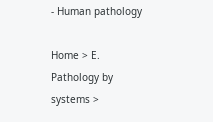- Human pathology

Home > E. Pathology by systems >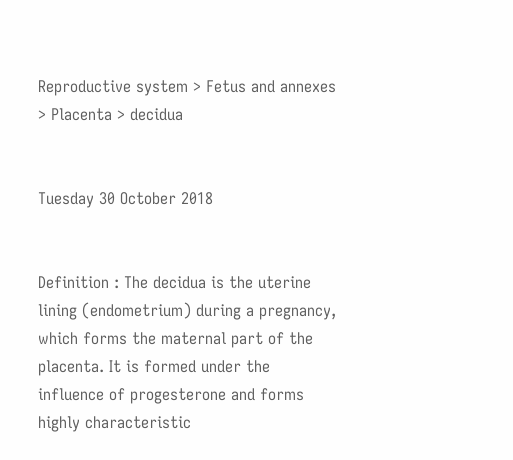Reproductive system > Fetus and annexes > Placenta > decidua


Tuesday 30 October 2018


Definition : The decidua is the uterine lining (endometrium) during a pregnancy, which forms the maternal part of the placenta. It is formed under the influence of progesterone and forms highly characteristic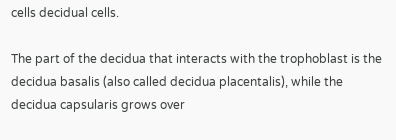cells decidual cells.

The part of the decidua that interacts with the trophoblast is the decidua basalis (also called decidua placentalis), while the decidua capsularis grows over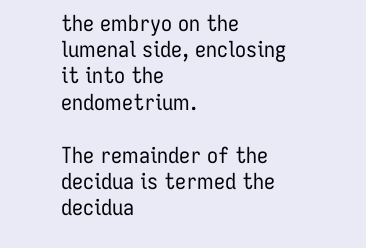the embryo on the lumenal side, enclosing it into the endometrium.

The remainder of the decidua is termed the decidua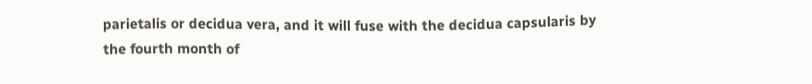parietalis or decidua vera, and it will fuse with the decidua capsularis by the fourth month of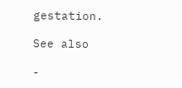gestation.

See also

-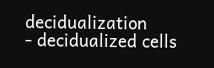decidualization
- decidualized cells